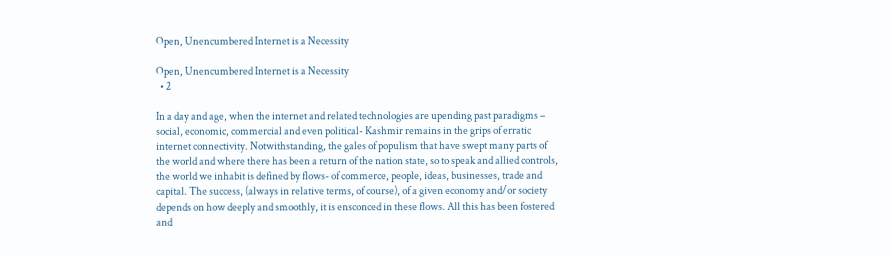Open, Unencumbered Internet is a Necessity

Open, Unencumbered Internet is a Necessity
  • 2

In a day and age, when the internet and related technologies are upending past paradigms – social, economic, commercial and even political- Kashmir remains in the grips of erratic internet connectivity. Notwithstanding, the gales of populism that have swept many parts of the world and where there has been a return of the nation state, so to speak and allied controls, the world we inhabit is defined by flows- of commerce, people, ideas, businesses, trade and capital. The success, (always in relative terms, of course), of a given economy and/or society depends on how deeply and smoothly, it is ensconced in these flows. All this has been fostered and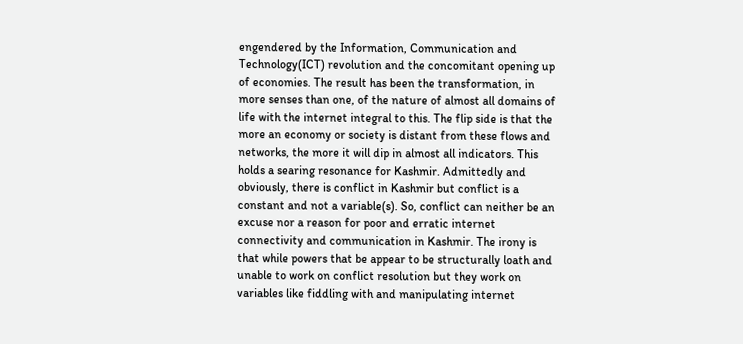engendered by the Information, Communication and Technology(ICT) revolution and the concomitant opening up of economies. The result has been the transformation, in more senses than one, of the nature of almost all domains of life with the internet integral to this. The flip side is that the more an economy or society is distant from these flows and networks, the more it will dip in almost all indicators. This holds a searing resonance for Kashmir. Admittedly and obviously, there is conflict in Kashmir but conflict is a constant and not a variable(s). So, conflict can neither be an excuse nor a reason for poor and erratic internet connectivity and communication in Kashmir. The irony is that while powers that be appear to be structurally loath and unable to work on conflict resolution but they work on variables like fiddling with and manipulating internet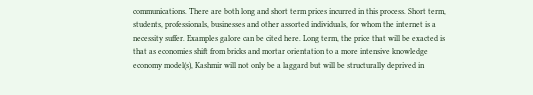communications. There are both long and short term prices incurred in this process. Short term, students, professionals, businesses and other assorted individuals, for whom the internet is a necessity suffer. Examples galore can be cited here. Long term, the price that will be exacted is that as economies shift from bricks and mortar orientation to a more intensive knowledge economy model(s), Kashmir will not only be a laggard but will be structurally deprived in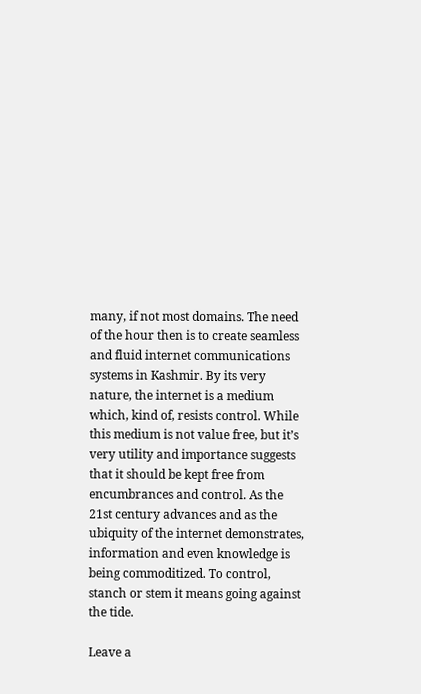many, if not most domains. The need of the hour then is to create seamless and fluid internet communications systems in Kashmir. By its very nature, the internet is a medium which, kind of, resists control. While this medium is not value free, but it’s very utility and importance suggests that it should be kept free from encumbrances and control. As the 21st century advances and as the ubiquity of the internet demonstrates, information and even knowledge is being commoditized. To control, stanch or stem it means going against the tide.

Leave a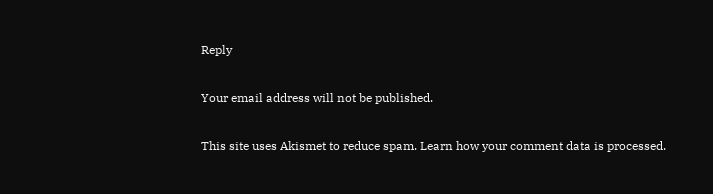Reply

Your email address will not be published.

This site uses Akismet to reduce spam. Learn how your comment data is processed.